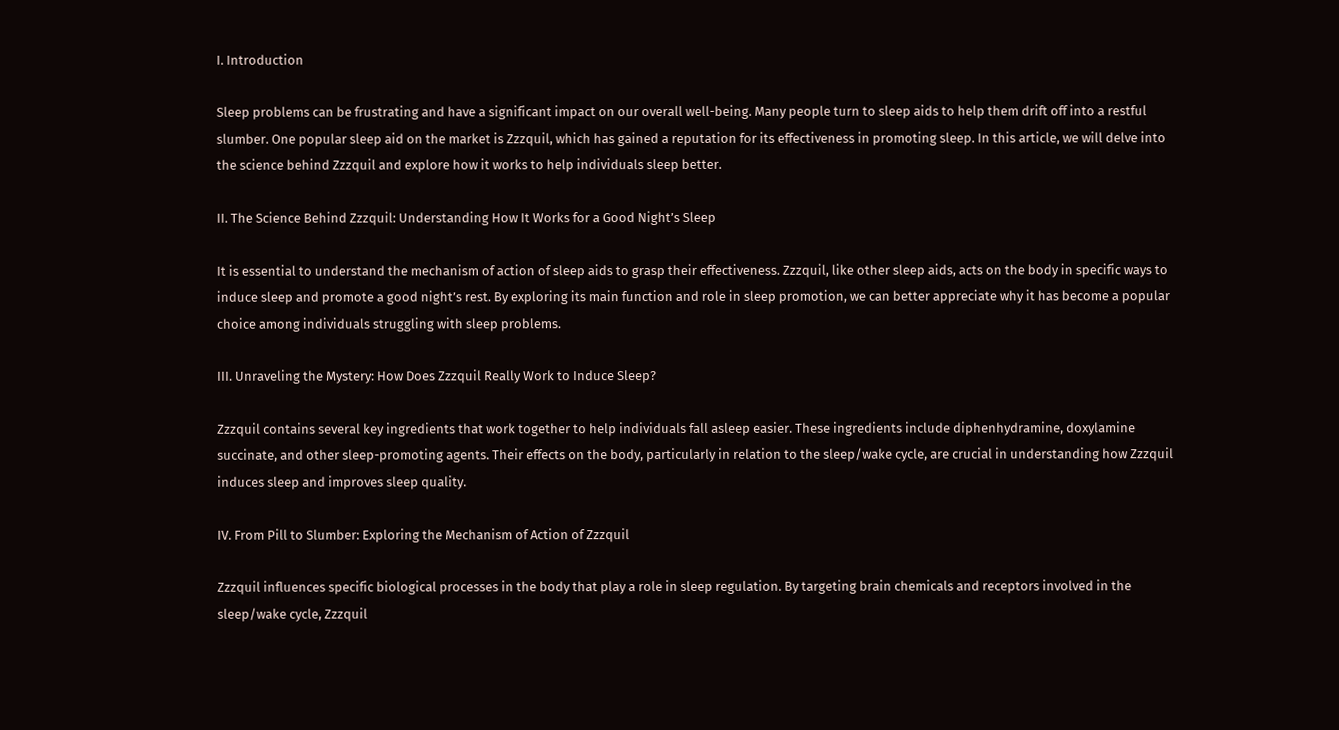I. Introduction

Sleep problems can be frustrating and have a significant impact on our overall well-being. Many people turn to sleep aids to help them drift off into a restful slumber. One popular sleep aid on the market is Zzzquil, which has gained a reputation for its effectiveness in promoting sleep. In this article, we will delve into the science behind Zzzquil and explore how it works to help individuals sleep better.

II. The Science Behind Zzzquil: Understanding How It Works for a Good Night’s Sleep

It is essential to understand the mechanism of action of sleep aids to grasp their effectiveness. Zzzquil, like other sleep aids, acts on the body in specific ways to induce sleep and promote a good night’s rest. By exploring its main function and role in sleep promotion, we can better appreciate why it has become a popular choice among individuals struggling with sleep problems.

III. Unraveling the Mystery: How Does Zzzquil Really Work to Induce Sleep?

Zzzquil contains several key ingredients that work together to help individuals fall asleep easier. These ingredients include diphenhydramine, doxylamine succinate, and other sleep-promoting agents. Their effects on the body, particularly in relation to the sleep/wake cycle, are crucial in understanding how Zzzquil induces sleep and improves sleep quality.

IV. From Pill to Slumber: Exploring the Mechanism of Action of Zzzquil

Zzzquil influences specific biological processes in the body that play a role in sleep regulation. By targeting brain chemicals and receptors involved in the sleep/wake cycle, Zzzquil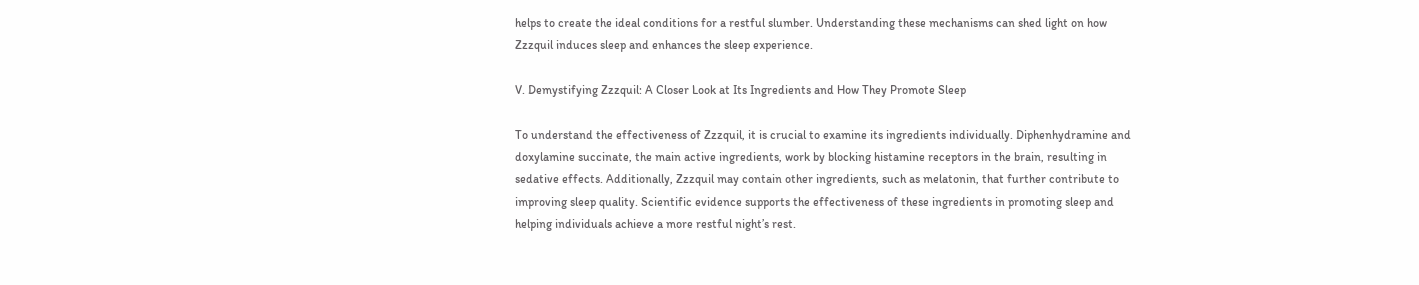helps to create the ideal conditions for a restful slumber. Understanding these mechanisms can shed light on how Zzzquil induces sleep and enhances the sleep experience.

V. Demystifying Zzzquil: A Closer Look at Its Ingredients and How They Promote Sleep

To understand the effectiveness of Zzzquil, it is crucial to examine its ingredients individually. Diphenhydramine and doxylamine succinate, the main active ingredients, work by blocking histamine receptors in the brain, resulting in sedative effects. Additionally, Zzzquil may contain other ingredients, such as melatonin, that further contribute to improving sleep quality. Scientific evidence supports the effectiveness of these ingredients in promoting sleep and helping individuals achieve a more restful night’s rest.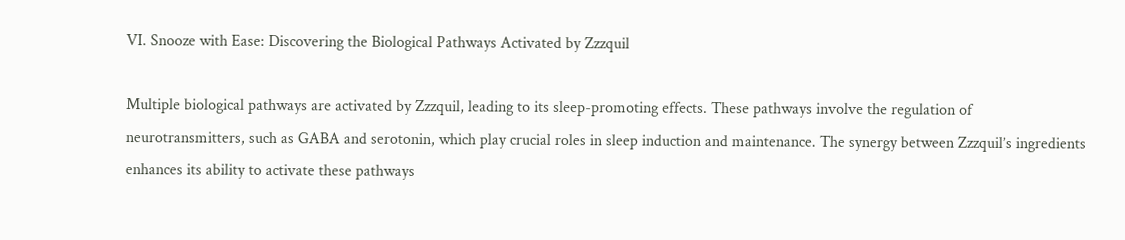VI. Snooze with Ease: Discovering the Biological Pathways Activated by Zzzquil

Multiple biological pathways are activated by Zzzquil, leading to its sleep-promoting effects. These pathways involve the regulation of neurotransmitters, such as GABA and serotonin, which play crucial roles in sleep induction and maintenance. The synergy between Zzzquil’s ingredients enhances its ability to activate these pathways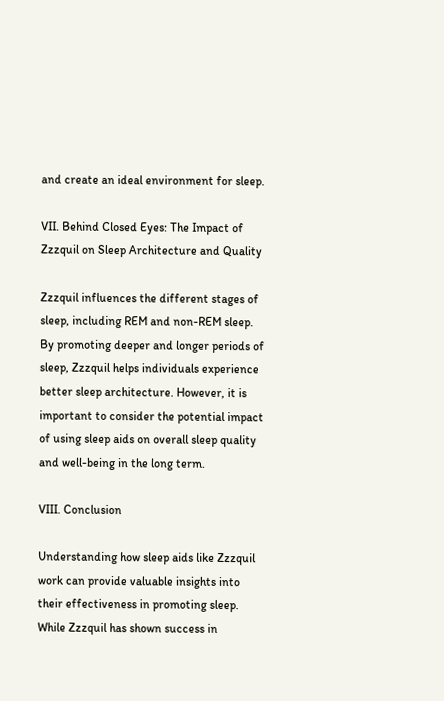and create an ideal environment for sleep.

VII. Behind Closed Eyes: The Impact of Zzzquil on Sleep Architecture and Quality

Zzzquil influences the different stages of sleep, including REM and non-REM sleep. By promoting deeper and longer periods of sleep, Zzzquil helps individuals experience better sleep architecture. However, it is important to consider the potential impact of using sleep aids on overall sleep quality and well-being in the long term.

VIII. Conclusion

Understanding how sleep aids like Zzzquil work can provide valuable insights into their effectiveness in promoting sleep. While Zzzquil has shown success in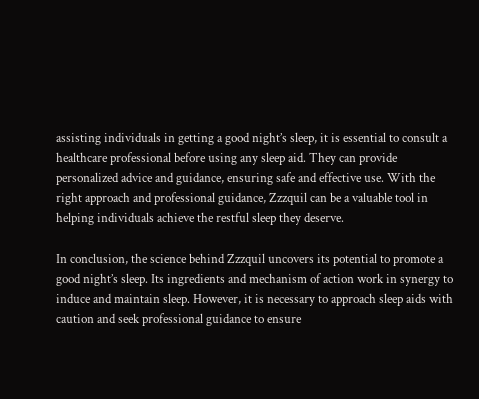assisting individuals in getting a good night’s sleep, it is essential to consult a healthcare professional before using any sleep aid. They can provide personalized advice and guidance, ensuring safe and effective use. With the right approach and professional guidance, Zzzquil can be a valuable tool in helping individuals achieve the restful sleep they deserve.

In conclusion, the science behind Zzzquil uncovers its potential to promote a good night’s sleep. Its ingredients and mechanism of action work in synergy to induce and maintain sleep. However, it is necessary to approach sleep aids with caution and seek professional guidance to ensure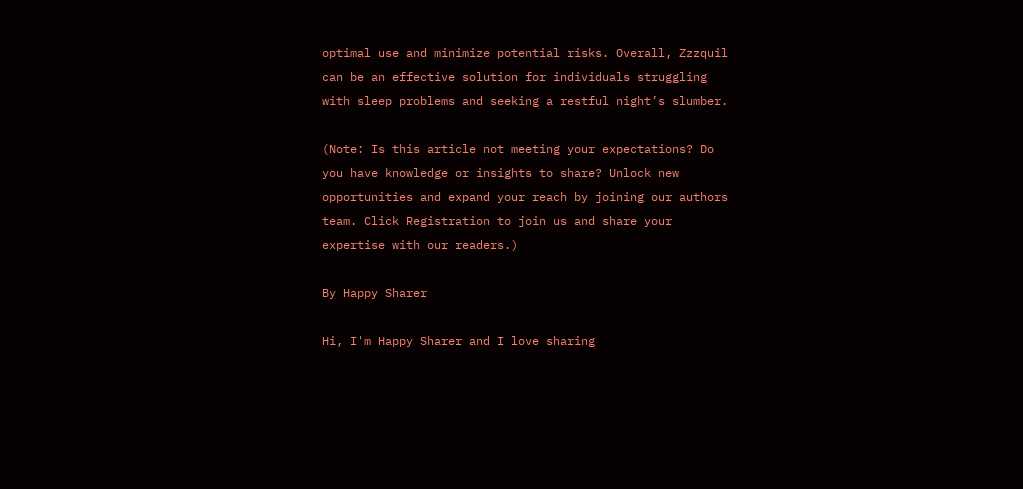optimal use and minimize potential risks. Overall, Zzzquil can be an effective solution for individuals struggling with sleep problems and seeking a restful night’s slumber.

(Note: Is this article not meeting your expectations? Do you have knowledge or insights to share? Unlock new opportunities and expand your reach by joining our authors team. Click Registration to join us and share your expertise with our readers.)

By Happy Sharer

Hi, I'm Happy Sharer and I love sharing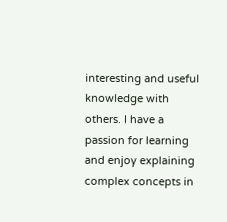interesting and useful knowledge with others. I have a passion for learning and enjoy explaining complex concepts in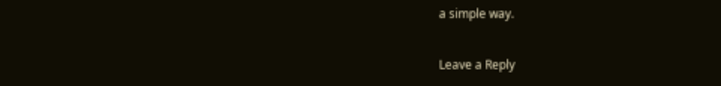a simple way.

Leave a Reply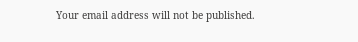Your email address will not be published.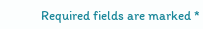Required fields are marked *